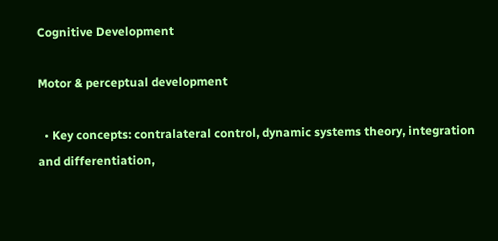Cognitive Development

Motor & perceptual development

  • Key concepts: contralateral control, dynamic systems theory, integration and differentiation,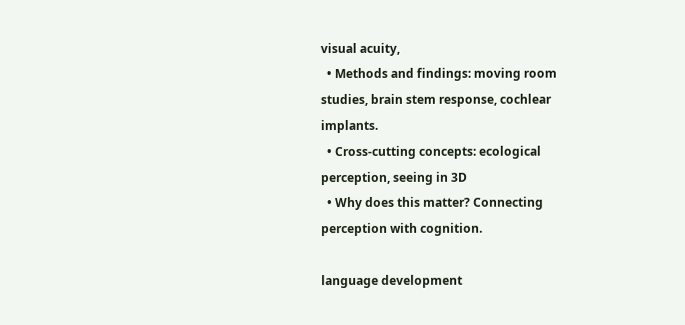visual acuity,
  • Methods and findings: moving room studies, brain stem response, cochlear implants.
  • Cross-cutting concepts: ecological perception, seeing in 3D
  • Why does this matter? Connecting perception with cognition.

language development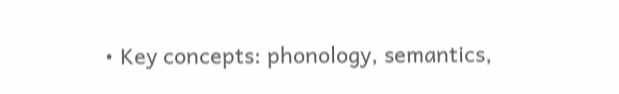• Key concepts: phonology, semantics,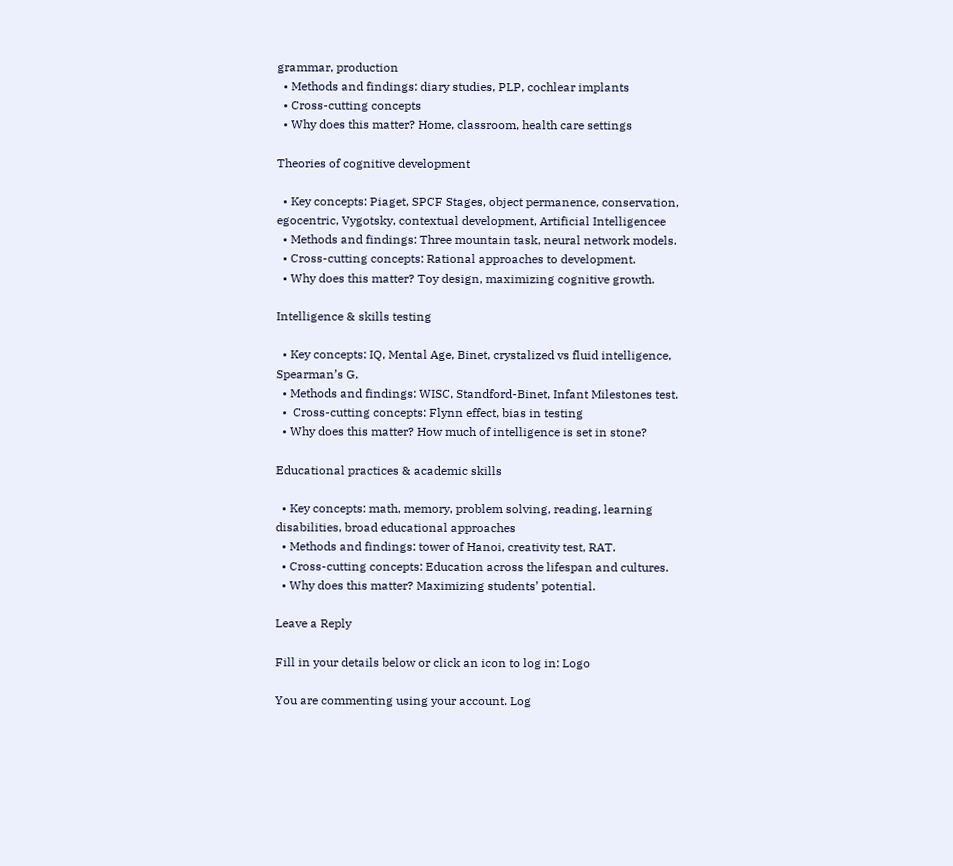grammar, production
  • Methods and findings: diary studies, PLP, cochlear implants
  • Cross-cutting concepts
  • Why does this matter? Home, classroom, health care settings

Theories of cognitive development

  • Key concepts: Piaget, SPCF Stages, object permanence, conservation, egocentric, Vygotsky, contextual development, Artificial Intelligencee
  • Methods and findings: Three mountain task, neural network models.
  • Cross-cutting concepts: Rational approaches to development.
  • Why does this matter? Toy design, maximizing cognitive growth.

Intelligence & skills testing

  • Key concepts: IQ, Mental Age, Binet, crystalized vs fluid intelligence, Spearman’s G.
  • Methods and findings: WISC, Standford-Binet, Infant Milestones test.
  •  Cross-cutting concepts: Flynn effect, bias in testing
  • Why does this matter? How much of intelligence is set in stone?

Educational practices & academic skills

  • Key concepts: math, memory, problem solving, reading, learning disabilities, broad educational approaches
  • Methods and findings: tower of Hanoi, creativity test, RAT.
  • Cross-cutting concepts: Education across the lifespan and cultures.
  • Why does this matter? Maximizing students’ potential.

Leave a Reply

Fill in your details below or click an icon to log in: Logo

You are commenting using your account. Log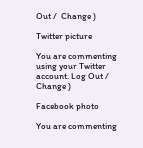Out /  Change )

Twitter picture

You are commenting using your Twitter account. Log Out /  Change )

Facebook photo

You are commenting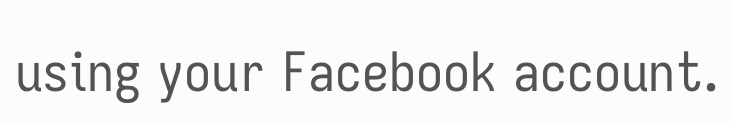using your Facebook account.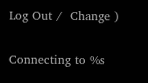Log Out /  Change )

Connecting to %s